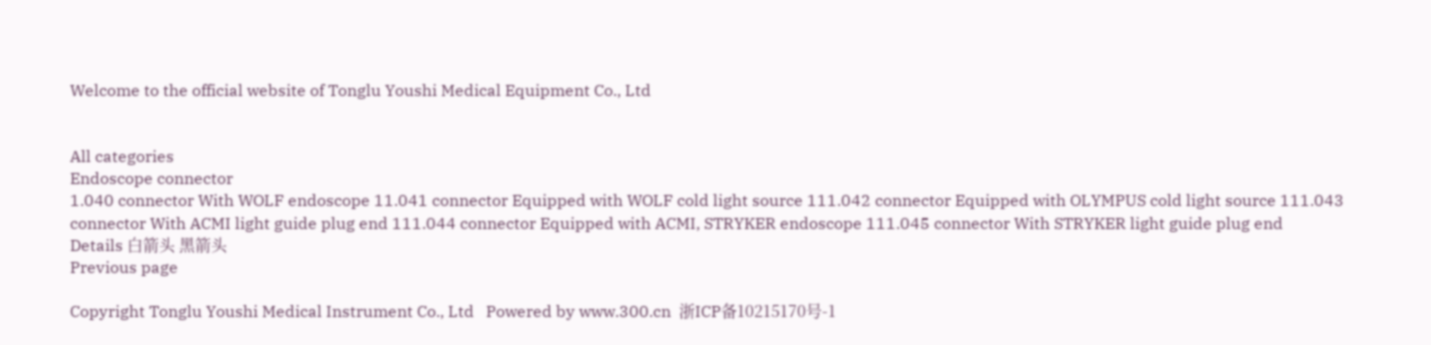Welcome to the official website of Tonglu Youshi Medical Equipment Co., Ltd


All categories
Endoscope connector
1.040 connector With WOLF endoscope 11.041 connector Equipped with WOLF cold light source 111.042 connector Equipped with OLYMPUS cold light source 111.043 connector With ACMI light guide plug end 111.044 connector Equipped with ACMI, STRYKER endoscope 111.045 connector With STRYKER light guide plug end
Details 白箭头 黑箭头
Previous page

Copyright Tonglu Youshi Medical Instrument Co., Ltd   Powered by www.300.cn  浙ICP备10215170号-1